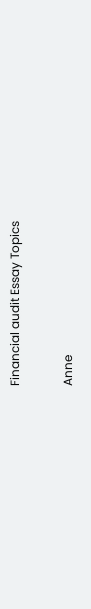Financial audit Essay Topics

Anne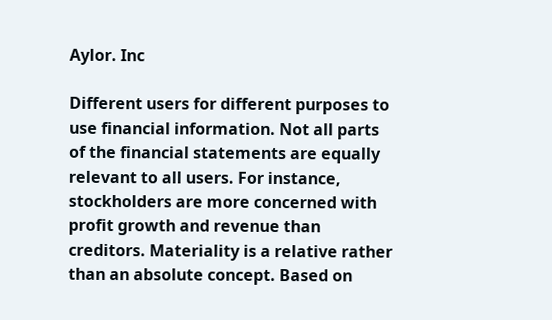Aylor. Inc

Different users for different purposes to use financial information. Not all parts of the financial statements are equally relevant to all users. For instance, stockholders are more concerned with profit growth and revenue than creditors. Materiality is a relative rather than an absolute concept. Based on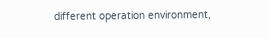different operation environment,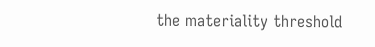the materiality threshold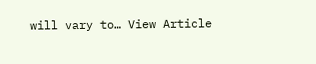will vary to… View Article